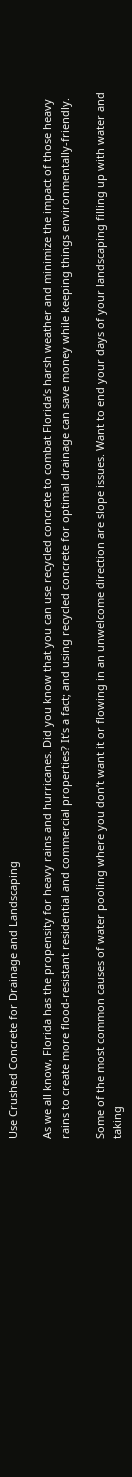Use Crushed Concrete for Drainage and Landscaping

As we all know, Florida has the propensity for heavy rains and hurricanes. Did you know that you can use recycled concrete to combat Florida’s harsh weather and minimize the impact of those heavy rains to create more flood-resistant residential and commercial properties? It’s a fact; and using recycled concrete for optimal drainage can save money while keeping things environmentally-friendly.

Some of the most common causes of water pooling where you don’t want it or flowing in an unwelcome direction are slope issues. Want to end your days of your landscaping filling up with water and taking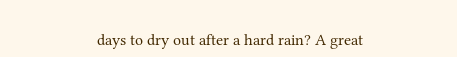days to dry out after a hard rain? A great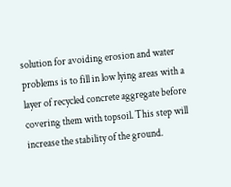solution for avoiding erosion and water problems is to fill in low lying areas with a layer of recycled concrete aggregate before covering them with topsoil. This step will increase the stability of the ground.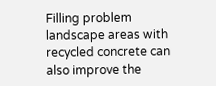Filling problem landscape areas with recycled concrete can also improve the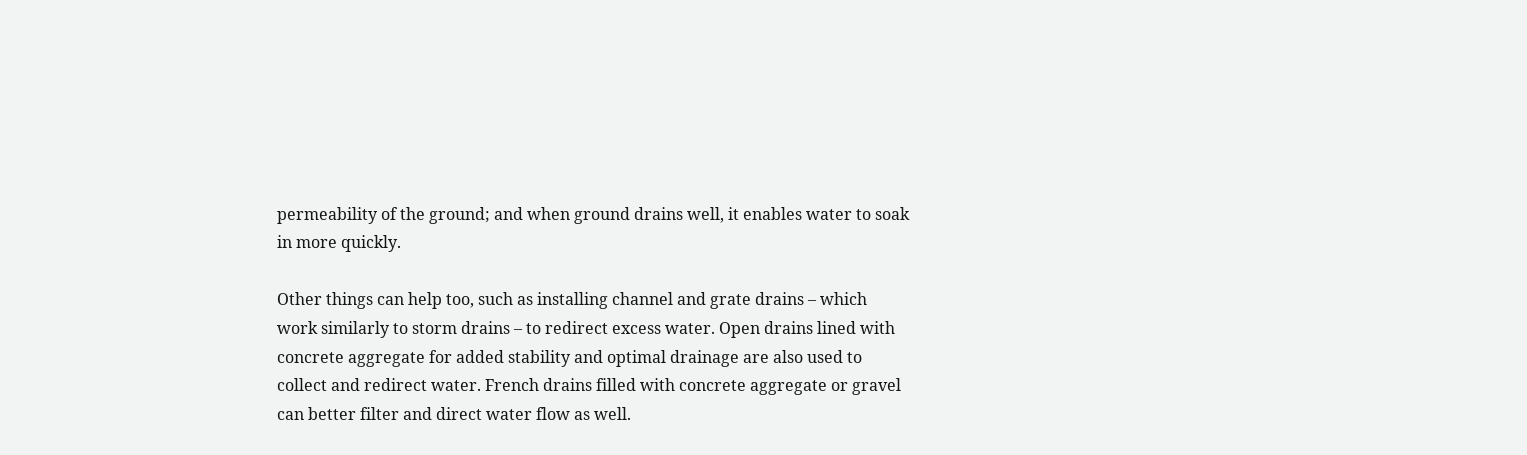permeability of the ground; and when ground drains well, it enables water to soak in more quickly.

Other things can help too, such as installing channel and grate drains – which work similarly to storm drains – to redirect excess water. Open drains lined with concrete aggregate for added stability and optimal drainage are also used to collect and redirect water. French drains filled with concrete aggregate or gravel can better filter and direct water flow as well.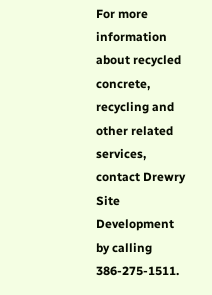For more information about recycled concrete, recycling and other related services, contact Drewry Site Development by calling 386-275-1511.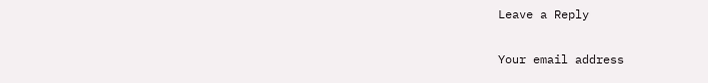Leave a Reply

Your email address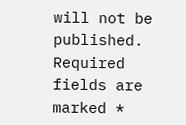will not be published. Required fields are marked *